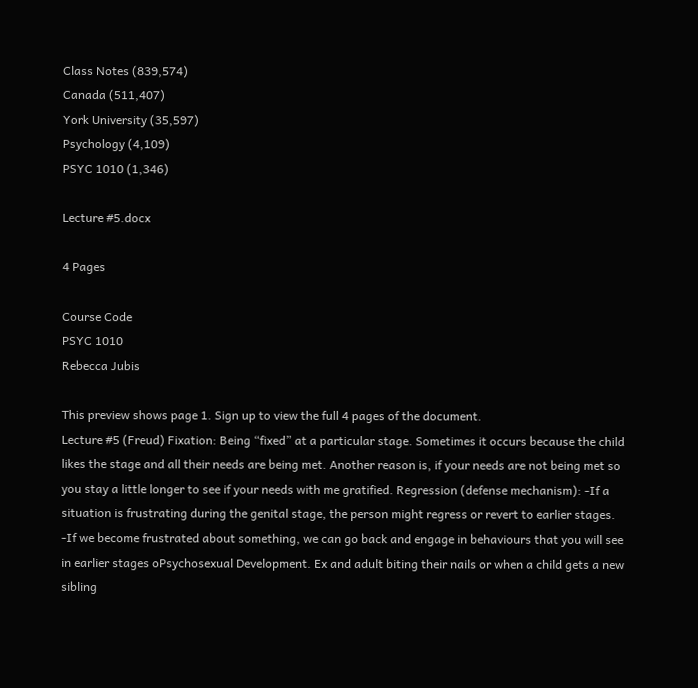Class Notes (839,574)
Canada (511,407)
York University (35,597)
Psychology (4,109)
PSYC 1010 (1,346)

Lecture #5.docx

4 Pages

Course Code
PSYC 1010
Rebecca Jubis

This preview shows page 1. Sign up to view the full 4 pages of the document.
Lecture #5 (Freud) Fixation: Being “fixed” at a particular stage. Sometimes it occurs because the child likes the stage and all their needs are being met. Another reason is, if your needs are not being met so you stay a little longer to see if your needs with me gratified. Regression (defense mechanism): -If a situation is frustrating during the genital stage, the person might regress or revert to earlier stages. -If we become frustrated about something, we can go back and engage in behaviours that you will see in earlier stages oPsychosexual Development. Ex and adult biting their nails or when a child gets a new sibling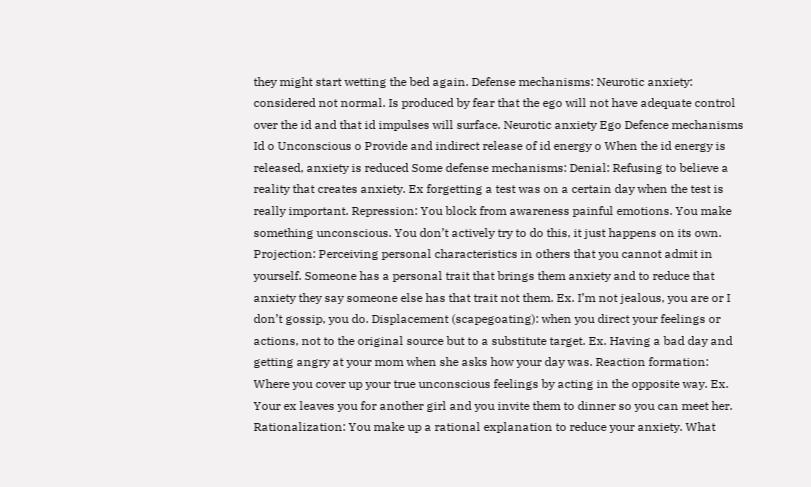they might start wetting the bed again. Defense mechanisms: Neurotic anxiety: considered not normal. Is produced by fear that the ego will not have adequate control over the id and that id impulses will surface. Neurotic anxiety Ego Defence mechanisms Id o Unconscious o Provide and indirect release of id energy o When the id energy is released, anxiety is reduced Some defense mechanisms: Denial: Refusing to believe a reality that creates anxiety. Ex forgetting a test was on a certain day when the test is really important. Repression: You block from awareness painful emotions. You make something unconscious. You don’t actively try to do this, it just happens on its own. Projection: Perceiving personal characteristics in others that you cannot admit in yourself. Someone has a personal trait that brings them anxiety and to reduce that anxiety they say someone else has that trait not them. Ex. I’m not jealous, you are or I don’t gossip, you do. Displacement (scapegoating): when you direct your feelings or actions, not to the original source but to a substitute target. Ex. Having a bad day and getting angry at your mom when she asks how your day was. Reaction formation: Where you cover up your true unconscious feelings by acting in the opposite way. Ex. Your ex leaves you for another girl and you invite them to dinner so you can meet her. Rationalization: You make up a rational explanation to reduce your anxiety. What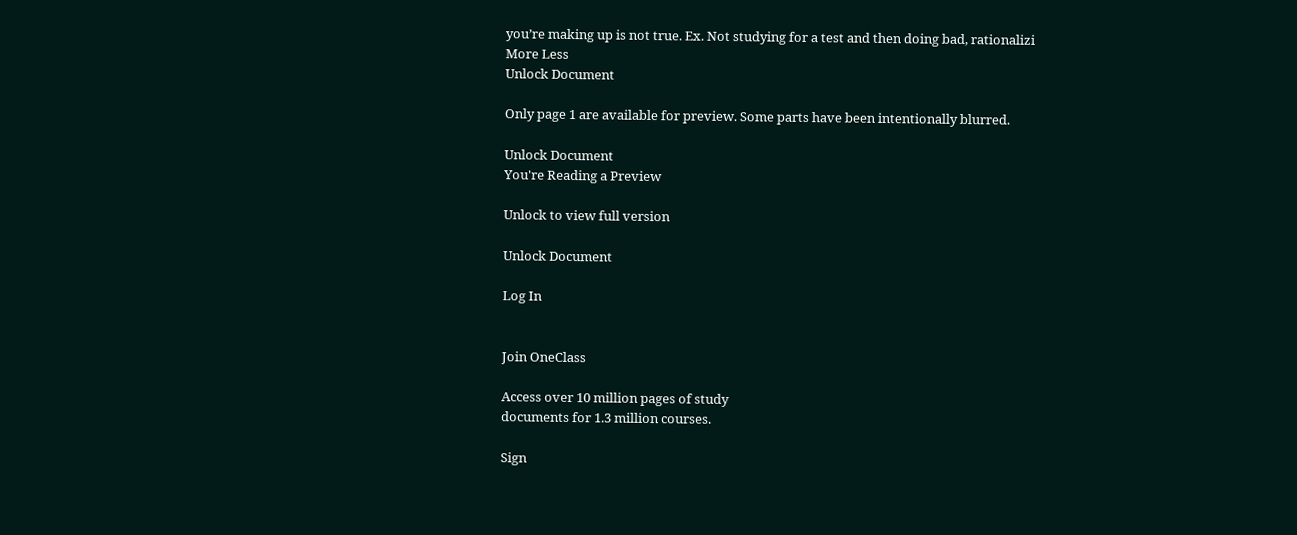you’re making up is not true. Ex. Not studying for a test and then doing bad, rationalizi
More Less
Unlock Document

Only page 1 are available for preview. Some parts have been intentionally blurred.

Unlock Document
You're Reading a Preview

Unlock to view full version

Unlock Document

Log In


Join OneClass

Access over 10 million pages of study
documents for 1.3 million courses.

Sign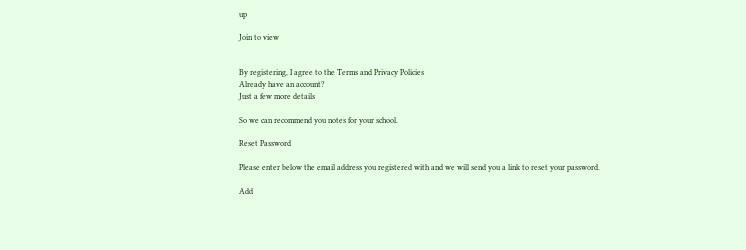up

Join to view


By registering, I agree to the Terms and Privacy Policies
Already have an account?
Just a few more details

So we can recommend you notes for your school.

Reset Password

Please enter below the email address you registered with and we will send you a link to reset your password.

Add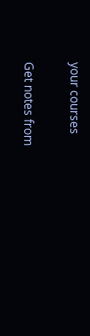your courses

Get notes from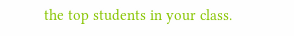the top students in your class.